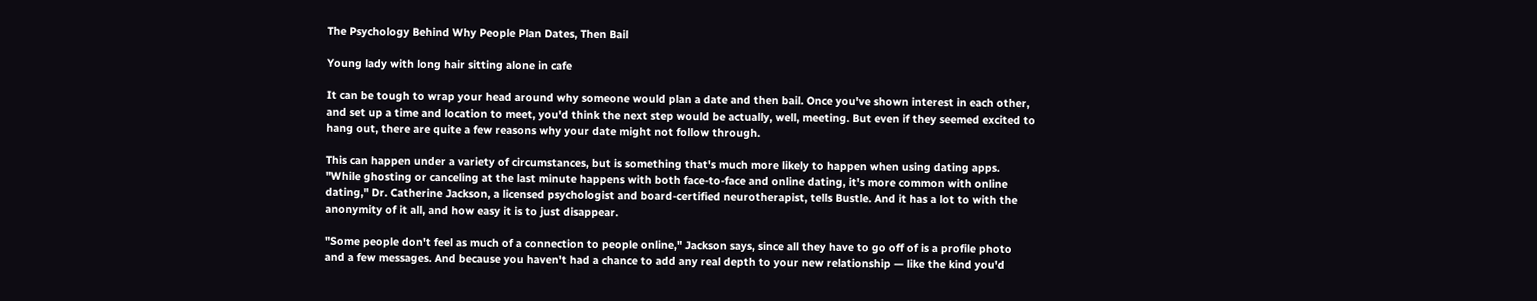The Psychology Behind Why People Plan Dates, Then Bail

Young lady with long hair sitting alone in cafe

It can be tough to wrap your head around why someone would plan a date and then bail. Once you've shown interest in each other, and set up a time and location to meet, you'd think the next step would be actually, well, meeting. But even if they seemed excited to hang out, there are quite a few reasons why your date might not follow through.

This can happen under a variety of circumstances, but is something that's much more likely to happen when using dating apps. "While ghosting or canceling at the last minute happens with both face-to-face and online dating, it's more common with online dating," Dr. Catherine Jackson, a licensed psychologist and board-certified neurotherapist, tells Bustle. And it has a lot to with the anonymity of it all, and how easy it is to just disappear.

"Some people don't feel as much of a connection to people online," Jackson says, since all they have to go off of is a profile photo and a few messages. And because you haven't had a chance to add any real depth to your new relationship — like the kind you'd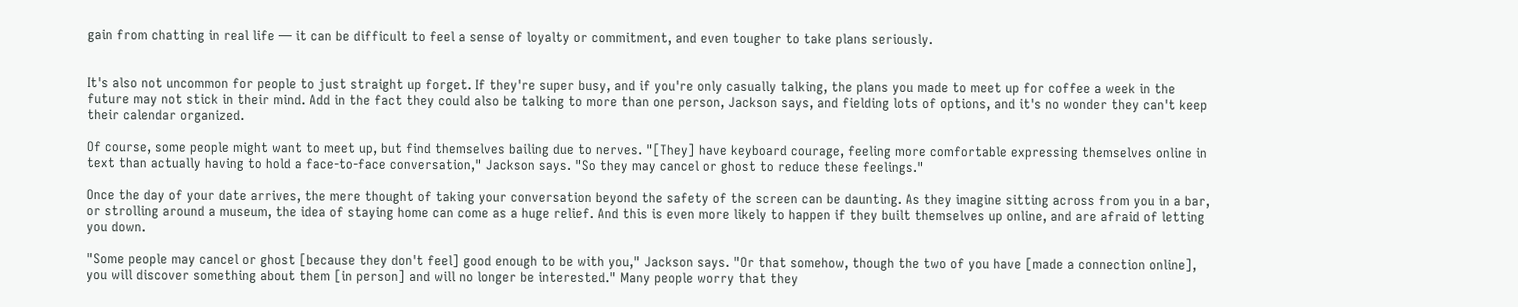gain from chatting in real life — it can be difficult to feel a sense of loyalty or commitment, and even tougher to take plans seriously.


It's also not uncommon for people to just straight up forget. If they're super busy, and if you're only casually talking, the plans you made to meet up for coffee a week in the future may not stick in their mind. Add in the fact they could also be talking to more than one person, Jackson says, and fielding lots of options, and it's no wonder they can't keep their calendar organized.

Of course, some people might want to meet up, but find themselves bailing due to nerves. "[They] have keyboard courage, feeling more comfortable expressing themselves online in text than actually having to hold a face-to-face conversation," Jackson says. "So they may cancel or ghost to reduce these feelings."

Once the day of your date arrives, the mere thought of taking your conversation beyond the safety of the screen can be daunting. As they imagine sitting across from you in a bar, or strolling around a museum, the idea of staying home can come as a huge relief. And this is even more likely to happen if they built themselves up online, and are afraid of letting you down.

"Some people may cancel or ghost [because they don't feel] good enough to be with you," Jackson says. "Or that somehow, though the two of you have [made a connection online], you will discover something about them [in person] and will no longer be interested." Many people worry that they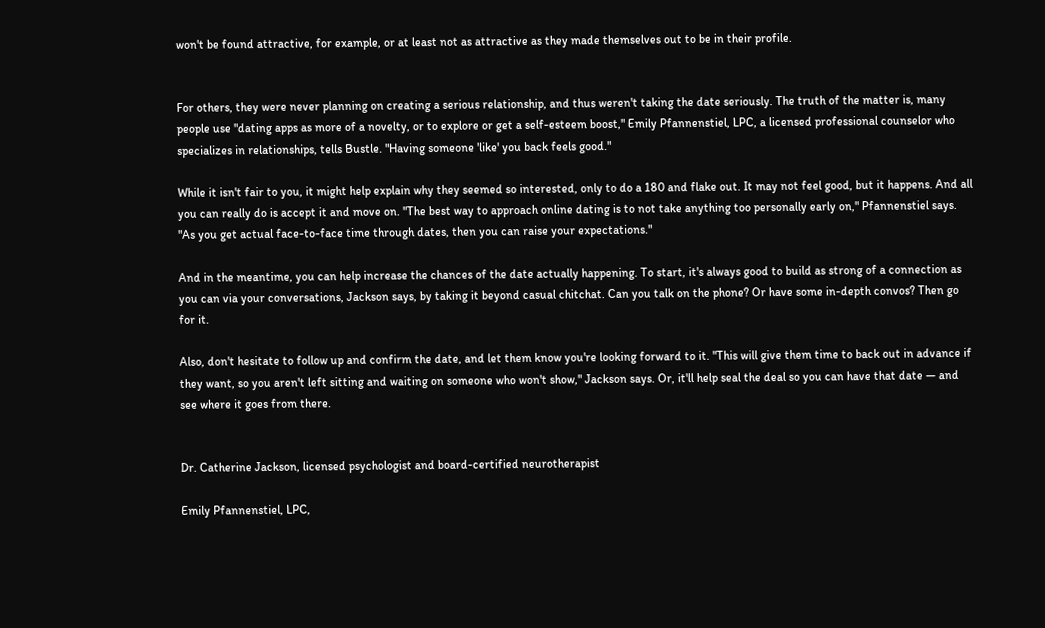won't be found attractive, for example, or at least not as attractive as they made themselves out to be in their profile.


For others, they were never planning on creating a serious relationship, and thus weren't taking the date seriously. The truth of the matter is, many people use "dating apps as more of a novelty, or to explore or get a self-esteem boost," Emily Pfannenstiel, LPC, a licensed professional counselor who specializes in relationships, tells Bustle. "Having someone 'like' you back feels good."

While it isn't fair to you, it might help explain why they seemed so interested, only to do a 180 and flake out. It may not feel good, but it happens. And all you can really do is accept it and move on. "The best way to approach online dating is to not take anything too personally early on," Pfannenstiel says. "As you get actual face-to-face time through dates, then you can raise your expectations."

And in the meantime, you can help increase the chances of the date actually happening. To start, it's always good to build as strong of a connection as you can via your conversations, Jackson says, by taking it beyond casual chitchat. Can you talk on the phone? Or have some in-depth convos? Then go for it.

Also, don't hesitate to follow up and confirm the date, and let them know you're looking forward to it. "This will give them time to back out in advance if they want, so you aren't left sitting and waiting on someone who won't show," Jackson says. Or, it'll help seal the deal so you can have that date — and see where it goes from there.


Dr. Catherine Jackson, licensed psychologist and board-certified neurotherapist

Emily Pfannenstiel, LPC,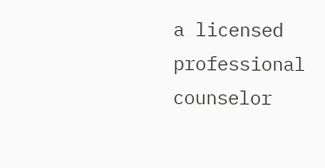a licensed professional counselor